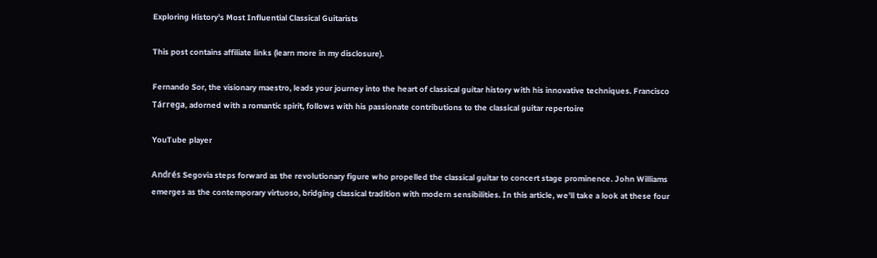Exploring History's Most Influential Classical Guitarists

This post contains affiliate links (learn more in my disclosure).

Fernando Sor, the visionary maestro, leads your journey into the heart of classical guitar history with his innovative techniques. Francisco Tárrega, adorned with a romantic spirit, follows with his passionate contributions to the classical guitar repertoire

YouTube player

Andrés Segovia steps forward as the revolutionary figure who propelled the classical guitar to concert stage prominence. John Williams emerges as the contemporary virtuoso, bridging classical tradition with modern sensibilities. In this article, we’ll take a look at these four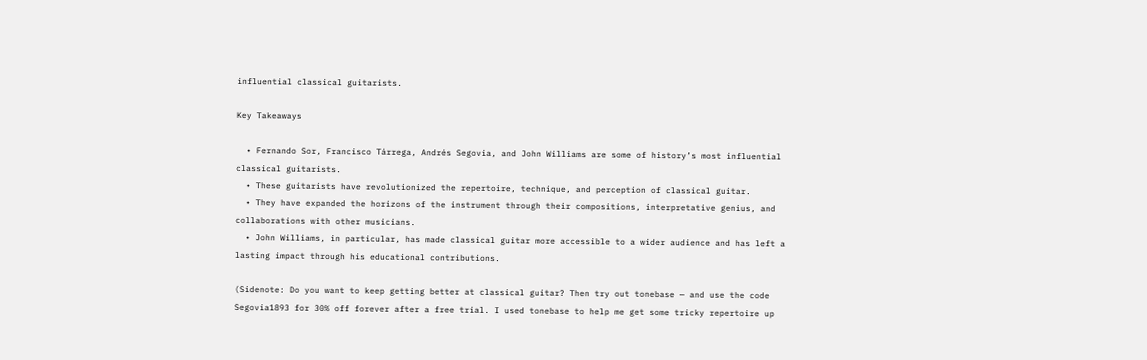influential classical guitarists.

Key Takeaways

  • Fernando Sor, Francisco Tárrega, Andrés Segovia, and John Williams are some of history’s most influential classical guitarists.
  • These guitarists have revolutionized the repertoire, technique, and perception of classical guitar.
  • They have expanded the horizons of the instrument through their compositions, interpretative genius, and collaborations with other musicians.
  • John Williams, in particular, has made classical guitar more accessible to a wider audience and has left a lasting impact through his educational contributions.

(Sidenote: Do you want to keep getting better at classical guitar? Then try out tonebase — and use the code Segovia1893 for 30% off forever after a free trial. I used tonebase to help me get some tricky repertoire up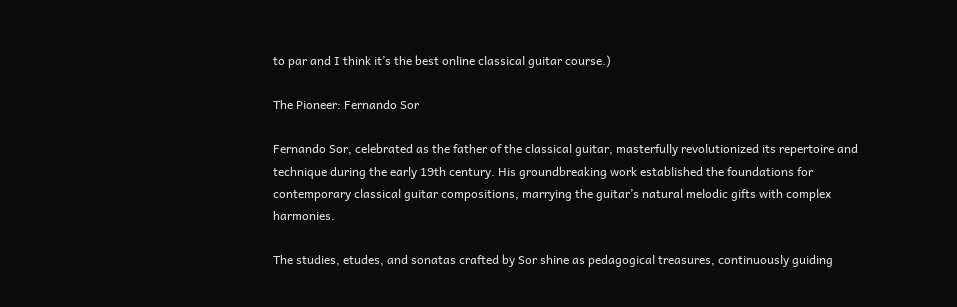to par and I think it’s the best online classical guitar course.)

The Pioneer: Fernando Sor

Fernando Sor, celebrated as the father of the classical guitar, masterfully revolutionized its repertoire and technique during the early 19th century. His groundbreaking work established the foundations for contemporary classical guitar compositions, marrying the guitar’s natural melodic gifts with complex harmonies.

The studies, etudes, and sonatas crafted by Sor shine as pedagogical treasures, continuously guiding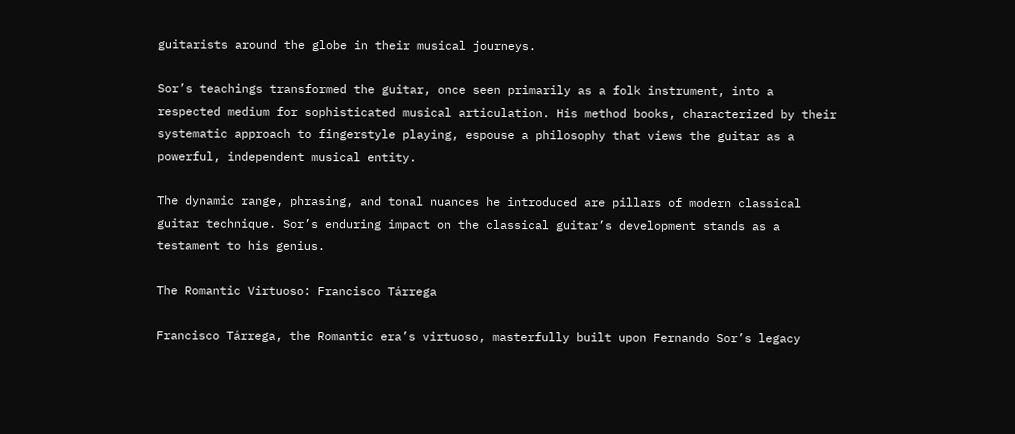guitarists around the globe in their musical journeys.

Sor’s teachings transformed the guitar, once seen primarily as a folk instrument, into a respected medium for sophisticated musical articulation. His method books, characterized by their systematic approach to fingerstyle playing, espouse a philosophy that views the guitar as a powerful, independent musical entity.

The dynamic range, phrasing, and tonal nuances he introduced are pillars of modern classical guitar technique. Sor’s enduring impact on the classical guitar’s development stands as a testament to his genius.

The Romantic Virtuoso: Francisco Tárrega

Francisco Tárrega, the Romantic era’s virtuoso, masterfully built upon Fernando Sor’s legacy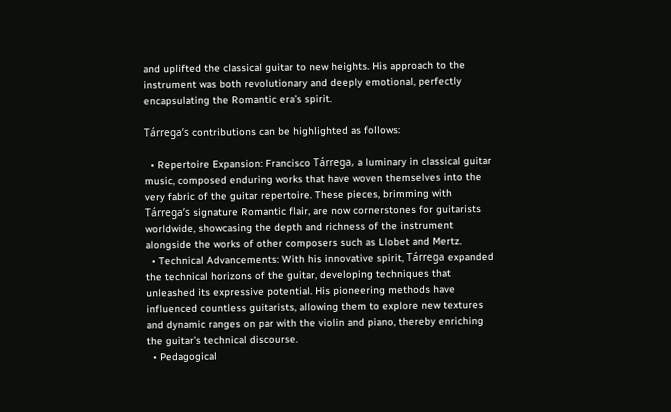and uplifted the classical guitar to new heights. His approach to the instrument was both revolutionary and deeply emotional, perfectly encapsulating the Romantic era’s spirit.

Tárrega’s contributions can be highlighted as follows:

  • Repertoire Expansion: Francisco Tárrega, a luminary in classical guitar music, composed enduring works that have woven themselves into the very fabric of the guitar repertoire. These pieces, brimming with Tárrega’s signature Romantic flair, are now cornerstones for guitarists worldwide, showcasing the depth and richness of the instrument alongside the works of other composers such as Llobet and Mertz.
  • Technical Advancements: With his innovative spirit, Tárrega expanded the technical horizons of the guitar, developing techniques that unleashed its expressive potential. His pioneering methods have influenced countless guitarists, allowing them to explore new textures and dynamic ranges on par with the violin and piano, thereby enriching the guitar’s technical discourse.
  • Pedagogical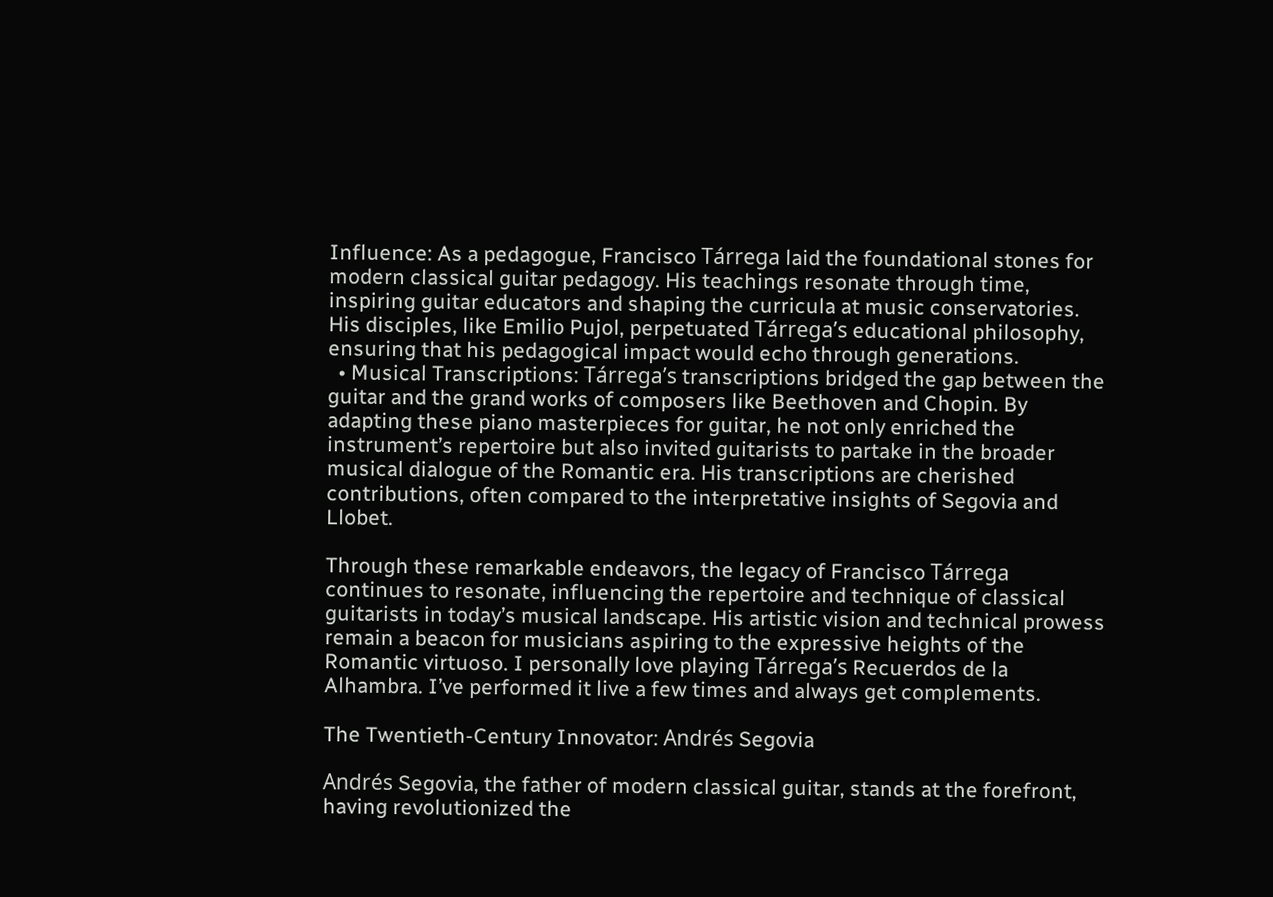Influence: As a pedagogue, Francisco Tárrega laid the foundational stones for modern classical guitar pedagogy. His teachings resonate through time, inspiring guitar educators and shaping the curricula at music conservatories. His disciples, like Emilio Pujol, perpetuated Tárrega’s educational philosophy, ensuring that his pedagogical impact would echo through generations.
  • Musical Transcriptions: Tárrega’s transcriptions bridged the gap between the guitar and the grand works of composers like Beethoven and Chopin. By adapting these piano masterpieces for guitar, he not only enriched the instrument’s repertoire but also invited guitarists to partake in the broader musical dialogue of the Romantic era. His transcriptions are cherished contributions, often compared to the interpretative insights of Segovia and Llobet.

Through these remarkable endeavors, the legacy of Francisco Tárrega continues to resonate, influencing the repertoire and technique of classical guitarists in today’s musical landscape. His artistic vision and technical prowess remain a beacon for musicians aspiring to the expressive heights of the Romantic virtuoso. I personally love playing Tárrega’s Recuerdos de la Alhambra. I’ve performed it live a few times and always get complements.

The Twentieth-Century Innovator: Andrés Segovia

Andrés Segovia, the father of modern classical guitar, stands at the forefront, having revolutionized the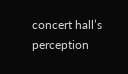concert hall’s perception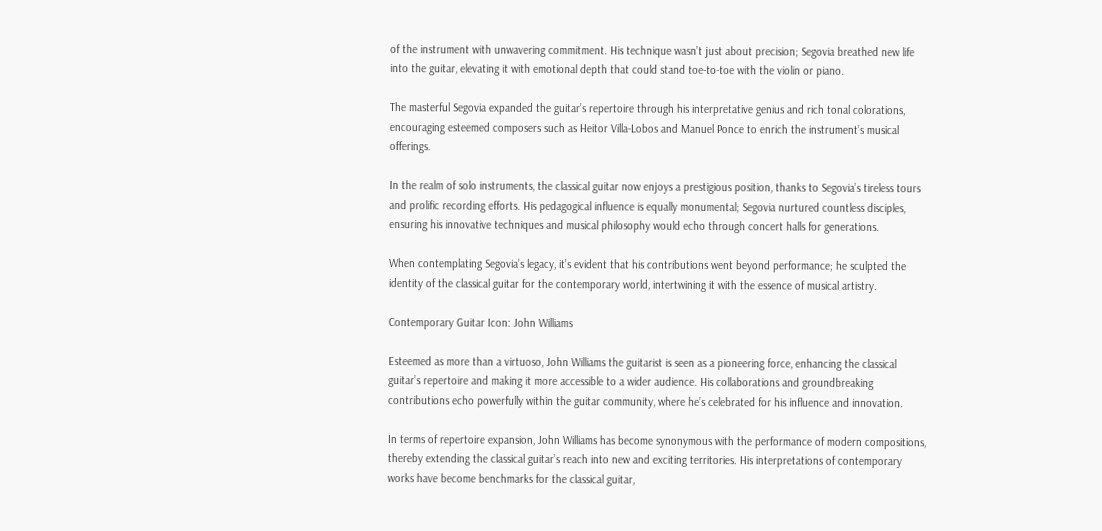of the instrument with unwavering commitment. His technique wasn’t just about precision; Segovia breathed new life into the guitar, elevating it with emotional depth that could stand toe-to-toe with the violin or piano.

The masterful Segovia expanded the guitar’s repertoire through his interpretative genius and rich tonal colorations, encouraging esteemed composers such as Heitor Villa-Lobos and Manuel Ponce to enrich the instrument’s musical offerings.

In the realm of solo instruments, the classical guitar now enjoys a prestigious position, thanks to Segovia’s tireless tours and prolific recording efforts. His pedagogical influence is equally monumental; Segovia nurtured countless disciples, ensuring his innovative techniques and musical philosophy would echo through concert halls for generations.

When contemplating Segovia’s legacy, it’s evident that his contributions went beyond performance; he sculpted the identity of the classical guitar for the contemporary world, intertwining it with the essence of musical artistry.

Contemporary Guitar Icon: John Williams

Esteemed as more than a virtuoso, John Williams the guitarist is seen as a pioneering force, enhancing the classical guitar’s repertoire and making it more accessible to a wider audience. His collaborations and groundbreaking contributions echo powerfully within the guitar community, where he’s celebrated for his influence and innovation.

In terms of repertoire expansion, John Williams has become synonymous with the performance of modern compositions, thereby extending the classical guitar’s reach into new and exciting territories. His interpretations of contemporary works have become benchmarks for the classical guitar,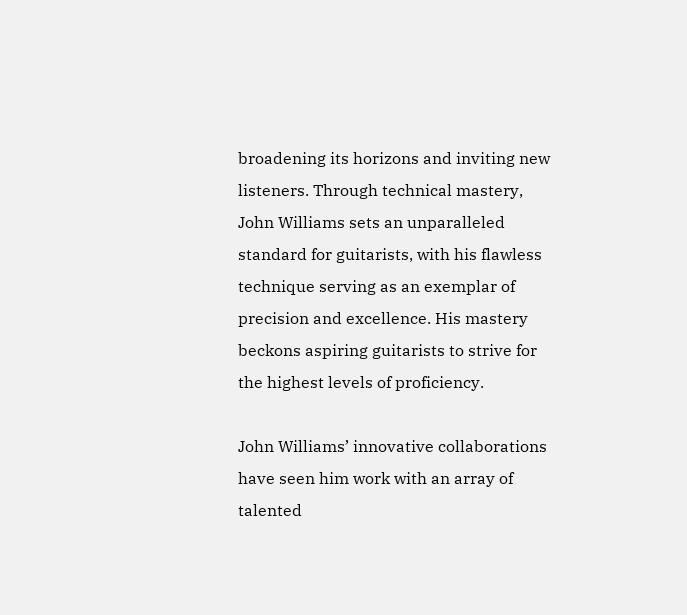broadening its horizons and inviting new listeners. Through technical mastery, John Williams sets an unparalleled standard for guitarists, with his flawless technique serving as an exemplar of precision and excellence. His mastery beckons aspiring guitarists to strive for the highest levels of proficiency.

John Williams’ innovative collaborations have seen him work with an array of talented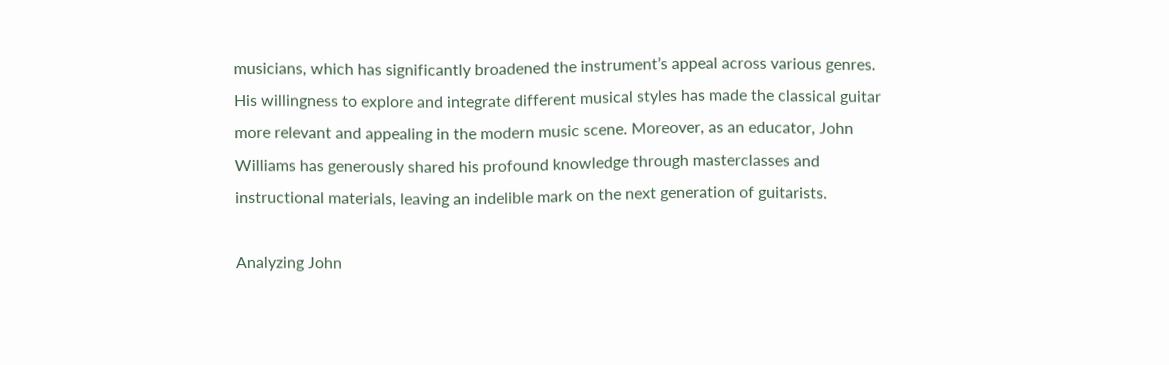musicians, which has significantly broadened the instrument’s appeal across various genres. His willingness to explore and integrate different musical styles has made the classical guitar more relevant and appealing in the modern music scene. Moreover, as an educator, John Williams has generously shared his profound knowledge through masterclasses and instructional materials, leaving an indelible mark on the next generation of guitarists.

Analyzing John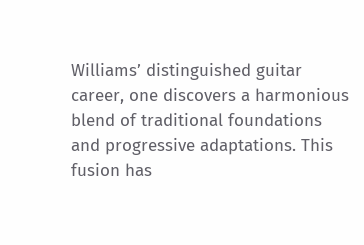Williams’ distinguished guitar career, one discovers a harmonious blend of traditional foundations and progressive adaptations. This fusion has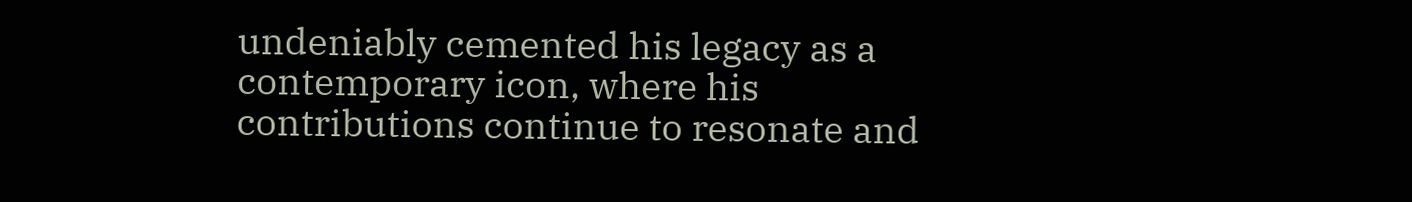undeniably cemented his legacy as a contemporary icon, where his contributions continue to resonate and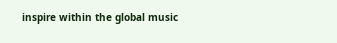inspire within the global music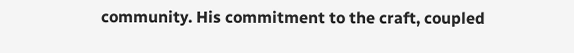community. His commitment to the craft, coupled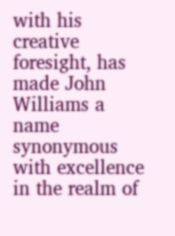with his creative foresight, has made John Williams a name synonymous with excellence in the realm of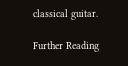classical guitar.

Further Reading